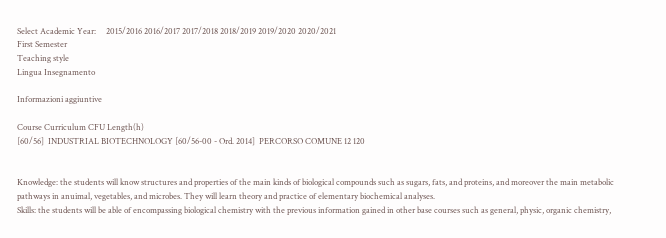Select Academic Year:     2015/2016 2016/2017 2017/2018 2018/2019 2019/2020 2020/2021
First Semester
Teaching style
Lingua Insegnamento

Informazioni aggiuntive

Course Curriculum CFU Length(h)
[60/56]  INDUSTRIAL BIOTECHNOLOGY [60/56-00 - Ord. 2014]  PERCORSO COMUNE 12 120


Knowledge: the students will know structures and properties of the main kinds of biological compounds such as sugars, fats, and proteins, and moreover the main metabolic pathways in anuimal, vegetables, and microbes. They will learn theory and practice of elementary biochemical analyses.
Skills: the students will be able of encompassing biological chemistry with the previous information gained in other base courses such as general, physic, organic chemistry,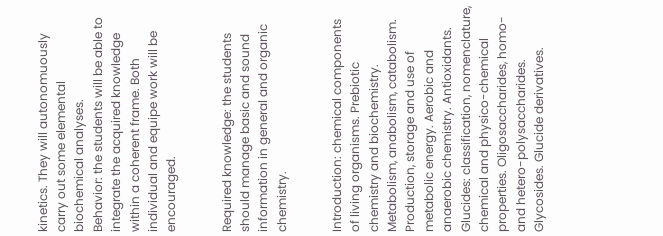kinetics. They will autonomuously carry out some elemental biochemical analyses.
Behavior: the students will be able to integrate the acquired knowledge within a coherent frame. Both individual and equipe work will be encouraged.


Required knowledge: the students should manage basic and sound information in general and organic chemistry.


Introduction: chemical components of living organisms. Prebiotic chemistry and biochemistry.
Metabolism, anabolism, catabolism. Production, storage and use of metabolic energy. Aerobic and anaerobic chemistry. Antioxidants.
Glucides: classification, nomenclature, chemical and physico-chemical properties. Oligosaccharides, homo- and hetero-polysaccharides. Glycosides. Glucide derivatives.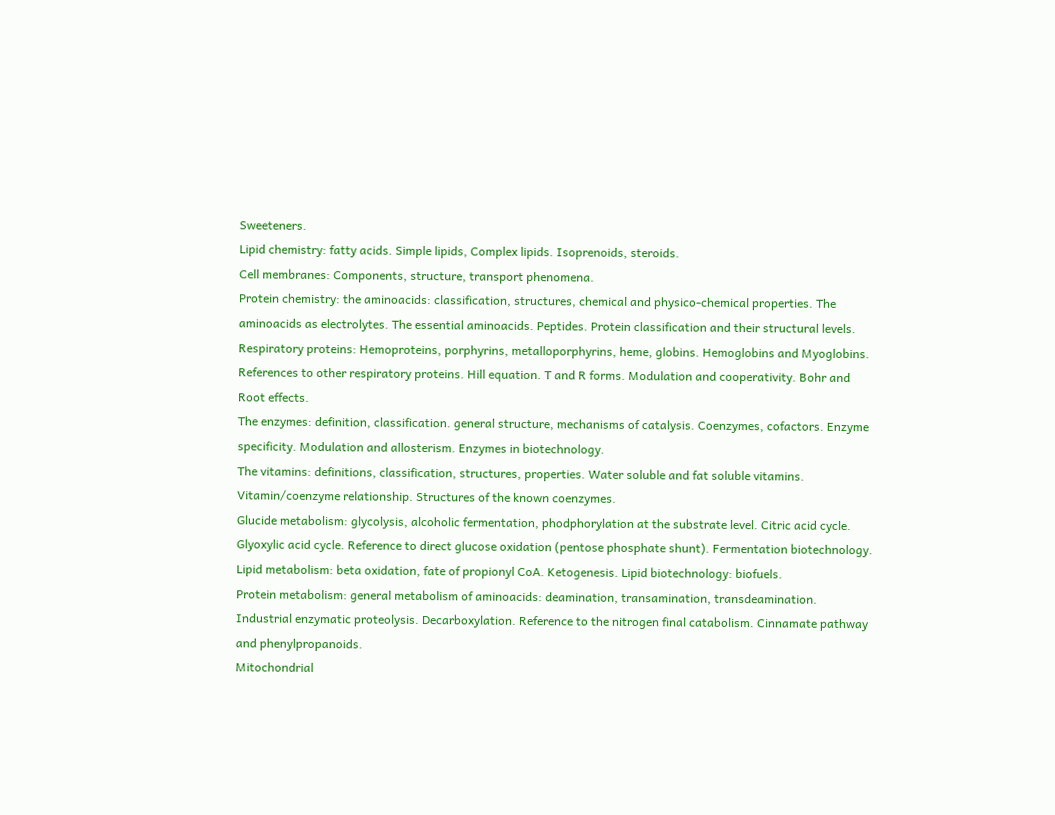Sweeteners.
Lipid chemistry: fatty acids. Simple lipids, Complex lipids. Isoprenoids, steroids.
Cell membranes: Components, structure, transport phenomena.
Protein chemistry: the aminoacids: classification, structures, chemical and physico-chemical properties. The aminoacids as electrolytes. The essential aminoacids. Peptides. Protein classification and their structural levels.
Respiratory proteins: Hemoproteins, porphyrins, metalloporphyrins, heme, globins. Hemoglobins and Myoglobins. References to other respiratory proteins. Hill equation. T and R forms. Modulation and cooperativity. Bohr and Root effects.
The enzymes: definition, classification. general structure, mechanisms of catalysis. Coenzymes, cofactors. Enzyme specificity. Modulation and allosterism. Enzymes in biotechnology.
The vitamins: definitions, classification, structures, properties. Water soluble and fat soluble vitamins. Vitamin/coenzyme relationship. Structures of the known coenzymes.
Glucide metabolism: glycolysis, alcoholic fermentation, phodphorylation at the substrate level. Citric acid cycle. Glyoxylic acid cycle. Reference to direct glucose oxidation (pentose phosphate shunt). Fermentation biotechnology.
Lipid metabolism: beta oxidation, fate of propionyl CoA. Ketogenesis. Lipid biotechnology: biofuels.
Protein metabolism: general metabolism of aminoacids: deamination, transamination, transdeamination. Industrial enzymatic proteolysis. Decarboxylation. Reference to the nitrogen final catabolism. Cinnamate pathway and phenylpropanoids.
Mitochondrial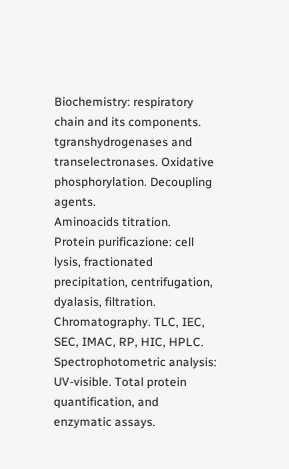Biochemistry: respiratory chain and its components. tgranshydrogenases and transelectronases. Oxidative phosphorylation. Decoupling agents.
Aminoacids titration.
Protein purificazione: cell lysis, fractionated precipitation, centrifugation, dyalasis, filtration.
Chromatography. TLC, IEC, SEC, IMAC, RP, HIC, HPLC.
Spectrophotometric analysis: UV-visible. Total protein quantification, and enzymatic assays.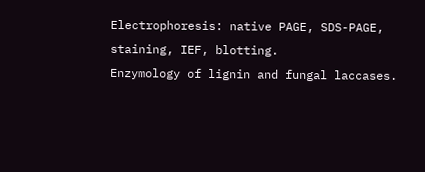Electrophoresis: native PAGE, SDS-PAGE, staining, IEF, blotting.
Enzymology of lignin and fungal laccases.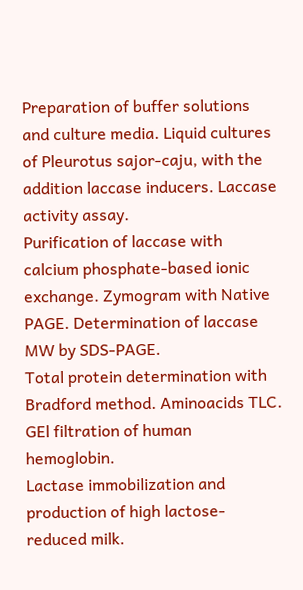Preparation of buffer solutions and culture media. Liquid cultures of Pleurotus sajor-caju, with the addition laccase inducers. Laccase activity assay.
Purification of laccase with calcium phosphate-based ionic exchange. Zymogram with Native PAGE. Determination of laccase MW by SDS-PAGE.
Total protein determination with Bradford method. Aminoacids TLC.
GEl filtration of human hemoglobin.
Lactase immobilization and production of high lactose-reduced milk.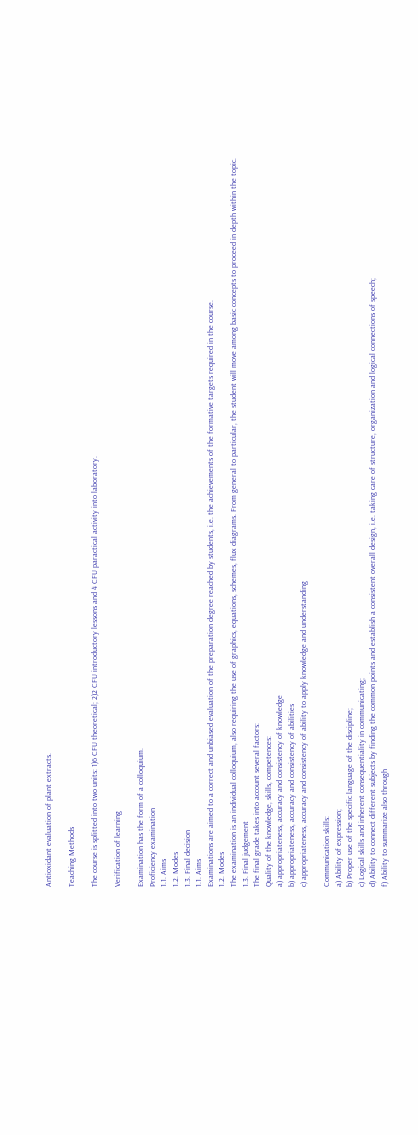Antioxidant evaluation of plant extracts.

Teaching Methods

The course is splitted into two units: 1)6 CFU theoretical; 2)2 CFU introductory lessons and 4 CFU paractical activity into laboratory.

Verification of learning

Examination has the form of a colloquium.
Proficiency examination
1.1. Aims
1.2. Modes
1.3. Final decision
1.1. Aims
Examinations are aimed to a correct and unbiased evaluation of the preparation degree reached by students, i.e. the achievements of the formative targets required in the course.
1.2. Modes
The examination is an individual colloquium, also requiring the use of graphics, equations, schemes, flux diagrams. From general to particular, the student will move among basic concepts to proceed in depth within the topic.
1.3. Final judgement
The final grade takes into account several factors:
Quality of the knowledge, skills, competences:
a) appropriateness, accuracy and consistency of knowledge
b) appropriateness, accuracy and consistency of abilities
c) appropriateness, accuracy and consistency of ability to apply knowledge and understanding

Communication skills:
a) Ability of expression;
b) Proper use of the specific language of the discipline;
c) Logical skills and inherent consequentiality in communicating;
d) Ability to connect different subjects by finding the common points and establish a consistent overall design, i.e. taking care of structure, organization and logical connections of speech;
f) Ability to summarize also through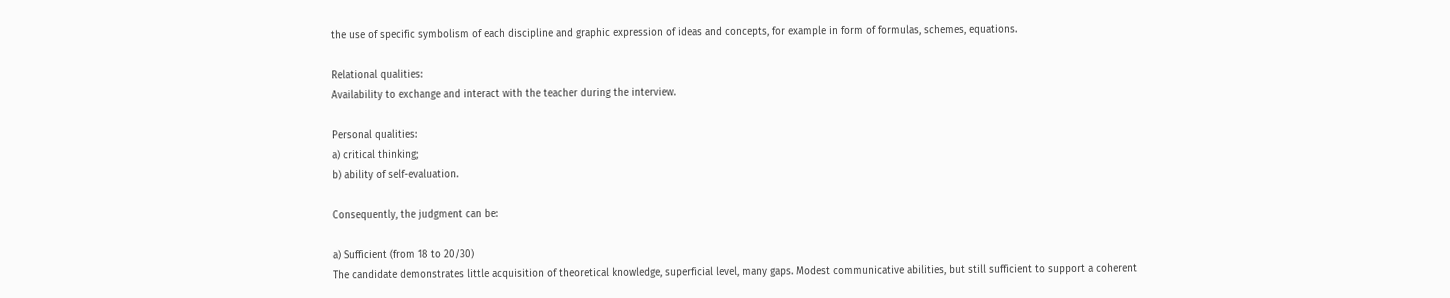the use of specific symbolism of each discipline and graphic expression of ideas and concepts, for example in form of formulas, schemes, equations.

Relational qualities:
Availability to exchange and interact with the teacher during the interview.

Personal qualities:
a) critical thinking;
b) ability of self-evaluation.

Consequently, the judgment can be:

a) Sufficient (from 18 to 20/30)
The candidate demonstrates little acquisition of theoretical knowledge, superficial level, many gaps. Modest communicative abilities, but still sufficient to support a coherent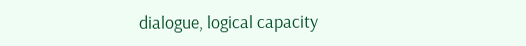dialogue, logical capacity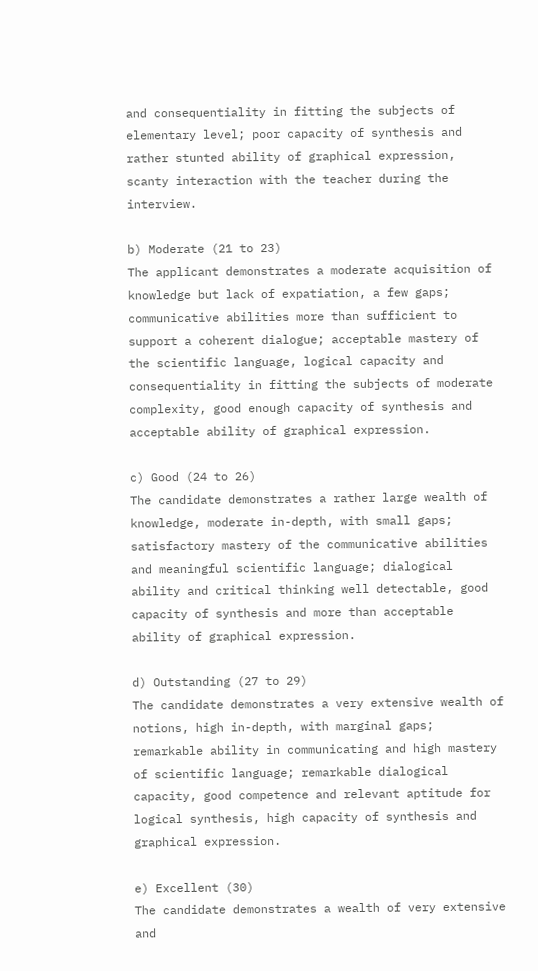and consequentiality in fitting the subjects of elementary level; poor capacity of synthesis and rather stunted ability of graphical expression, scanty interaction with the teacher during the interview.

b) Moderate (21 to 23)
The applicant demonstrates a moderate acquisition of knowledge but lack of expatiation, a few gaps; communicative abilities more than sufficient to support a coherent dialogue; acceptable mastery of the scientific language, logical capacity and consequentiality in fitting the subjects of moderate complexity, good enough capacity of synthesis and acceptable ability of graphical expression.

c) Good (24 to 26)
The candidate demonstrates a rather large wealth of knowledge, moderate in-depth, with small gaps; satisfactory mastery of the communicative abilities and meaningful scientific language; dialogical ability and critical thinking well detectable, good capacity of synthesis and more than acceptable ability of graphical expression.

d) Outstanding (27 to 29)
The candidate demonstrates a very extensive wealth of notions, high in-depth, with marginal gaps; remarkable ability in communicating and high mastery of scientific language; remarkable dialogical capacity, good competence and relevant aptitude for logical synthesis, high capacity of synthesis and graphical expression.

e) Excellent (30)
The candidate demonstrates a wealth of very extensive and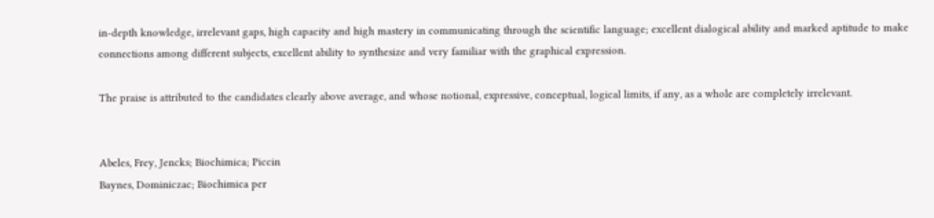in-depth knowledge, irrelevant gaps, high capacity and high mastery in communicating through the scientific language; excellent dialogical ability and marked aptitude to make connections among different subjects, excellent ability to synthesize and very familiar with the graphical expression.

The praise is attributed to the candidates clearly above average, and whose notional, expressive, conceptual, logical limits, if any, as a whole are completely irrelevant.


Abeles, Frey, Jencks; Biochimica; Piccin
Baynes, Dominiczac; Biochimica per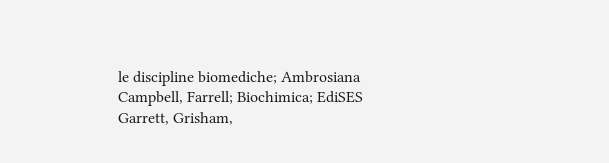le discipline biomediche; Ambrosiana
Campbell, Farrell; Biochimica; EdiSES
Garrett, Grisham,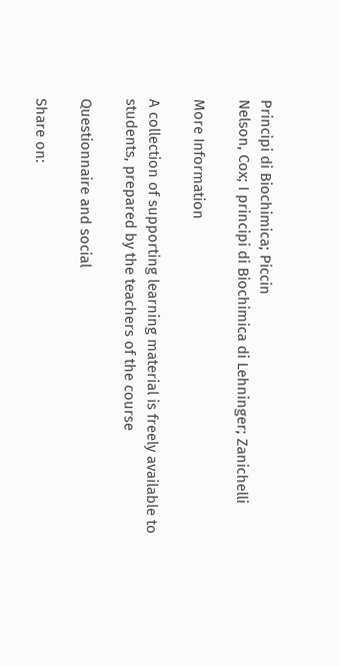Principi di Biochimica; Piccin
Nelson, Cox; I principi di Biochimica di Lehninger; Zanichelli

More Information

A collection of supporting learning material is freely available to students, prepared by the teachers of the course

Questionnaire and social

Share on: